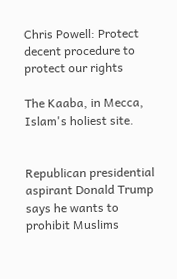Chris Powell: Protect decent procedure to protect our rights

The Kaaba, in Mecca, Islam's holiest site.


Republican presidential aspirant Donald Trump says he wants to prohibit Muslims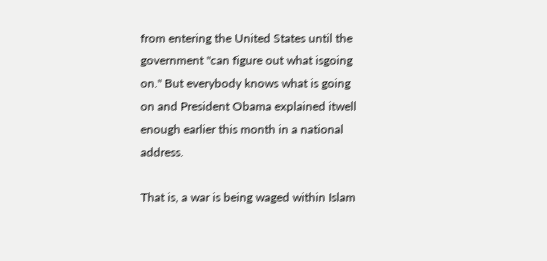from entering the United States until the government "can figure out what isgoing on." But everybody knows what is going on and President Obama explained itwell enough earlier this month in a national address.

That is, a war is being waged within Islam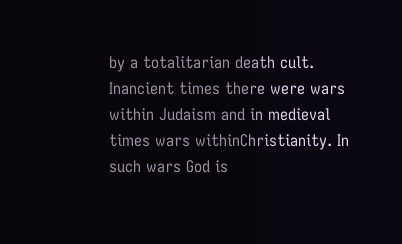by a totalitarian death cult. Inancient times there were wars within Judaism and in medieval times wars withinChristianity. In such wars God is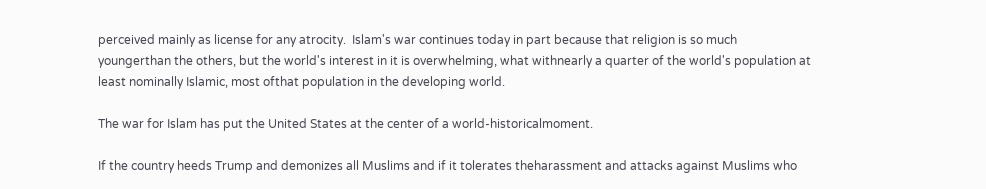perceived mainly as license for any atrocity.  Islam's war continues today in part because that religion is so much youngerthan the others, but the world's interest in it is overwhelming, what withnearly a quarter of the world's population at least nominally Islamic, most ofthat population in the developing world.

The war for Islam has put the United States at the center of a world-historicalmoment.

If the country heeds Trump and demonizes all Muslims and if it tolerates theharassment and attacks against Muslims who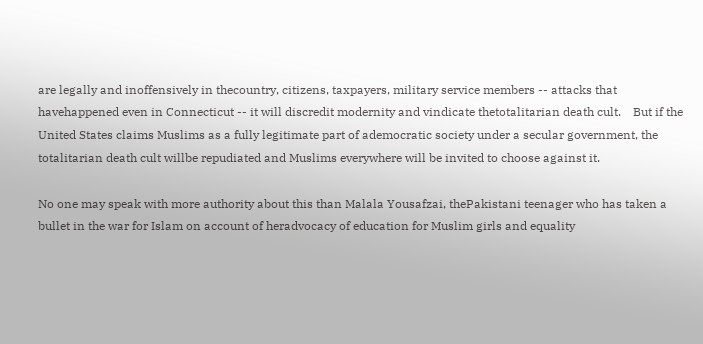are legally and inoffensively in thecountry, citizens, taxpayers, military service members -- attacks that havehappened even in Connecticut -- it will discredit modernity and vindicate thetotalitarian death cult.    But if the United States claims Muslims as a fully legitimate part of ademocratic society under a secular government, the totalitarian death cult willbe repudiated and Muslims everywhere will be invited to choose against it.

No one may speak with more authority about this than Malala Yousafzai, thePakistani teenager who has taken a bullet in the war for Islam on account of heradvocacy of education for Muslim girls and equality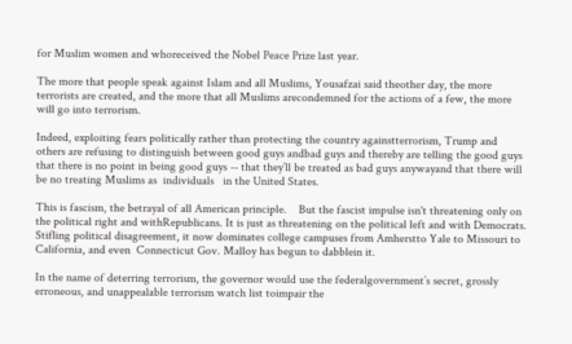for Muslim women and whoreceived the Nobel Peace Prize last year.

The more that people speak against Islam and all Muslims, Yousafzai said theother day, the more terrorists are created, and the more that all Muslims arecondemned for the actions of a few, the more will go into terrorism.

Indeed, exploiting fears politically rather than protecting the country againstterrorism, Trump and others are refusing to distinguish between good guys andbad guys and thereby are telling the good guys that there is no point in being good guys -- that they’ll be treated as bad guys anywayand that there will be no treating Muslims as  individuals   in the United States.

This is fascism, the betrayal of all American principle.    But the fascist impulse isn't threatening only on the political right and withRepublicans. It is just as threatening on the political left and with Democrats.  Stifling political disagreement, it now dominates college campuses from Amherstto Yale to Missouri to California, and even  Connecticut Gov. Malloy has begun to dabblein it.

In the name of deterring terrorism, the governor would use the federalgovernment’s secret, grossly erroneous, and unappealable terrorism watch list toimpair the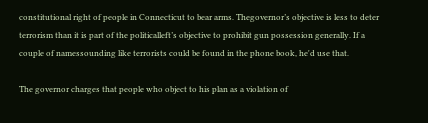constitutional right of people in Connecticut to bear arms. Thegovernor’s objective is less to deter terrorism than it is part of the politicalleft’s objective to prohibit gun possession generally. If a couple of namessounding like terrorists could be found in the phone book, he'd use that.

The governor charges that people who object to his plan as a violation of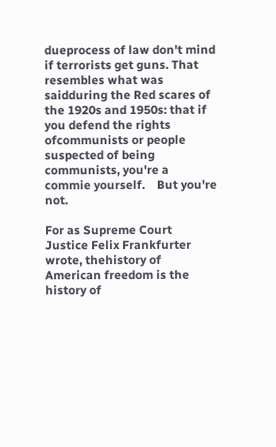dueprocess of law don't mind if terrorists get guns. That resembles what was saidduring the Red scares of the 1920s and 1950s: that if you defend the rights ofcommunists or people suspected of being communists, you're a commie yourself.    But you're not.

For as Supreme Court Justice Felix Frankfurter wrote, thehistory of American freedom is the history of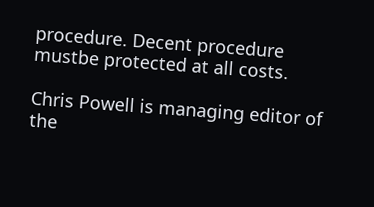procedure. Decent procedure mustbe protected at all costs.

Chris Powell is managing editor of the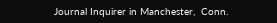Journal Inquirer in Manchester,  Conn.